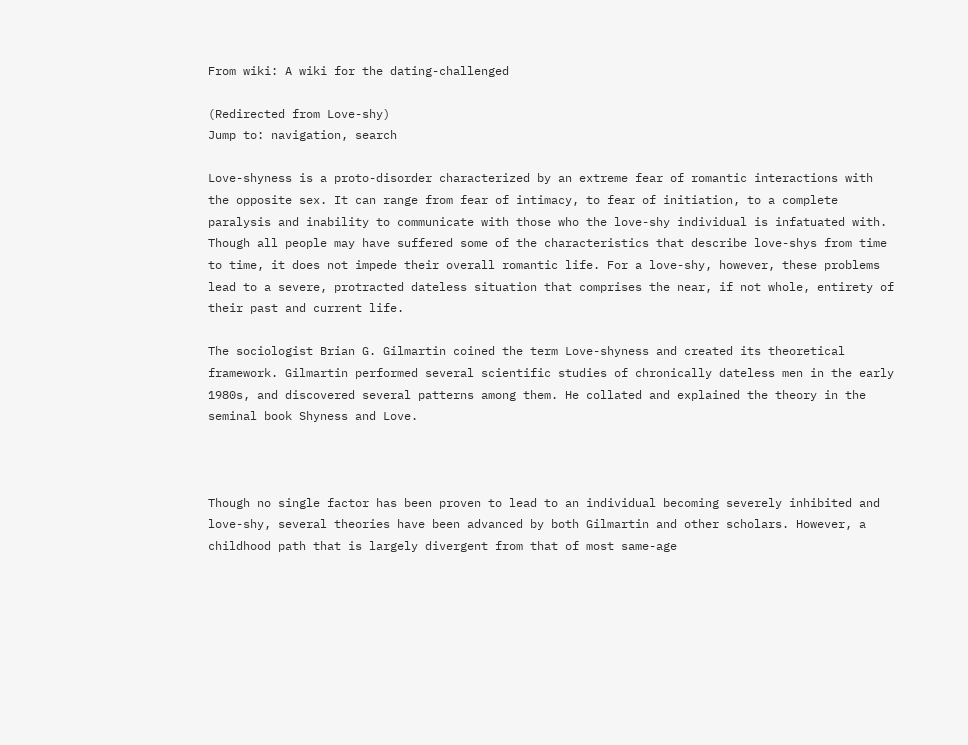From wiki: A wiki for the dating-challenged

(Redirected from Love-shy)
Jump to: navigation, search

Love-shyness is a proto-disorder characterized by an extreme fear of romantic interactions with the opposite sex. It can range from fear of intimacy, to fear of initiation, to a complete paralysis and inability to communicate with those who the love-shy individual is infatuated with. Though all people may have suffered some of the characteristics that describe love-shys from time to time, it does not impede their overall romantic life. For a love-shy, however, these problems lead to a severe, protracted dateless situation that comprises the near, if not whole, entirety of their past and current life.

The sociologist Brian G. Gilmartin coined the term Love-shyness and created its theoretical framework. Gilmartin performed several scientific studies of chronically dateless men in the early 1980s, and discovered several patterns among them. He collated and explained the theory in the seminal book Shyness and Love.



Though no single factor has been proven to lead to an individual becoming severely inhibited and love-shy, several theories have been advanced by both Gilmartin and other scholars. However, a childhood path that is largely divergent from that of most same-age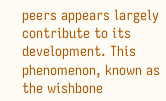peers appears largely contribute to its development. This phenomenon, known as the wishbone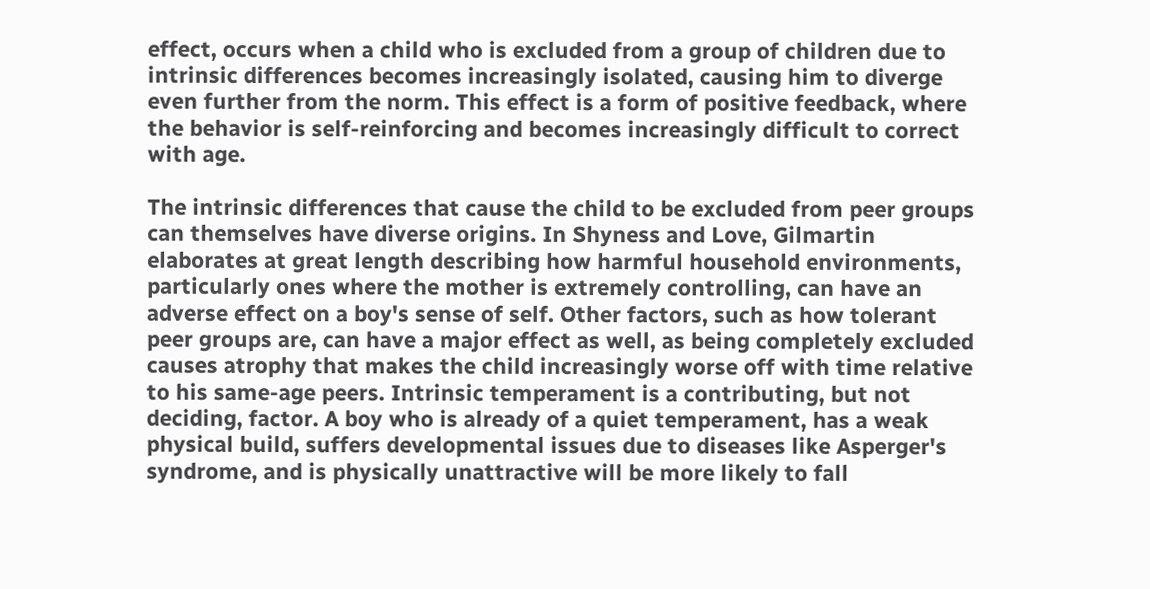effect, occurs when a child who is excluded from a group of children due to intrinsic differences becomes increasingly isolated, causing him to diverge even further from the norm. This effect is a form of positive feedback, where the behavior is self-reinforcing and becomes increasingly difficult to correct with age.

The intrinsic differences that cause the child to be excluded from peer groups can themselves have diverse origins. In Shyness and Love, Gilmartin elaborates at great length describing how harmful household environments, particularly ones where the mother is extremely controlling, can have an adverse effect on a boy's sense of self. Other factors, such as how tolerant peer groups are, can have a major effect as well, as being completely excluded causes atrophy that makes the child increasingly worse off with time relative to his same-age peers. Intrinsic temperament is a contributing, but not deciding, factor. A boy who is already of a quiet temperament, has a weak physical build, suffers developmental issues due to diseases like Asperger's syndrome, and is physically unattractive will be more likely to fall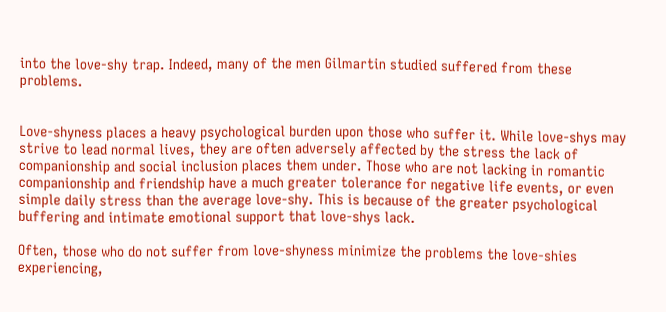into the love-shy trap. Indeed, many of the men Gilmartin studied suffered from these problems.


Love-shyness places a heavy psychological burden upon those who suffer it. While love-shys may strive to lead normal lives, they are often adversely affected by the stress the lack of companionship and social inclusion places them under. Those who are not lacking in romantic companionship and friendship have a much greater tolerance for negative life events, or even simple daily stress than the average love-shy. This is because of the greater psychological buffering and intimate emotional support that love-shys lack.

Often, those who do not suffer from love-shyness minimize the problems the love-shies experiencing,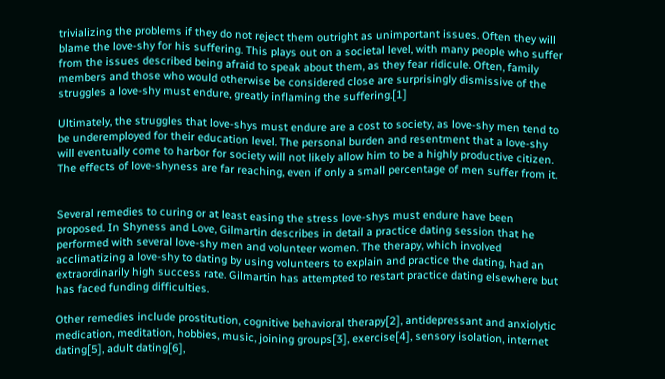trivializing the problems if they do not reject them outright as unimportant issues. Often they will blame the love-shy for his suffering. This plays out on a societal level, with many people who suffer from the issues described being afraid to speak about them, as they fear ridicule. Often, family members and those who would otherwise be considered close are surprisingly dismissive of the struggles a love-shy must endure, greatly inflaming the suffering.[1]

Ultimately, the struggles that love-shys must endure are a cost to society, as love-shy men tend to be underemployed for their education level. The personal burden and resentment that a love-shy will eventually come to harbor for society will not likely allow him to be a highly productive citizen. The effects of love-shyness are far reaching, even if only a small percentage of men suffer from it.


Several remedies to curing or at least easing the stress love-shys must endure have been proposed. In Shyness and Love, Gilmartin describes in detail a practice dating session that he performed with several love-shy men and volunteer women. The therapy, which involved acclimatizing a love-shy to dating by using volunteers to explain and practice the dating, had an extraordinarily high success rate. Gilmartin has attempted to restart practice dating elsewhere but has faced funding difficulties.

Other remedies include prostitution, cognitive behavioral therapy[2], antidepressant and anxiolytic medication, meditation, hobbies, music, joining groups[3], exercise[4], sensory isolation, internet dating[5], adult dating[6],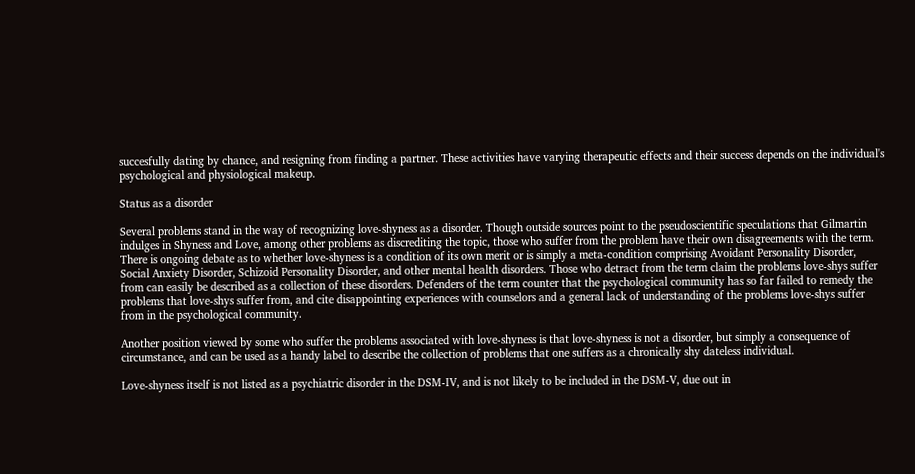succesfully dating by chance, and resigning from finding a partner. These activities have varying therapeutic effects and their success depends on the individual's psychological and physiological makeup.

Status as a disorder

Several problems stand in the way of recognizing love-shyness as a disorder. Though outside sources point to the pseudoscientific speculations that Gilmartin indulges in Shyness and Love, among other problems as discrediting the topic, those who suffer from the problem have their own disagreements with the term. There is ongoing debate as to whether love-shyness is a condition of its own merit or is simply a meta-condition comprising Avoidant Personality Disorder, Social Anxiety Disorder, Schizoid Personality Disorder, and other mental health disorders. Those who detract from the term claim the problems love-shys suffer from can easily be described as a collection of these disorders. Defenders of the term counter that the psychological community has so far failed to remedy the problems that love-shys suffer from, and cite disappointing experiences with counselors and a general lack of understanding of the problems love-shys suffer from in the psychological community.

Another position viewed by some who suffer the problems associated with love-shyness is that love-shyness is not a disorder, but simply a consequence of circumstance, and can be used as a handy label to describe the collection of problems that one suffers as a chronically shy dateless individual.

Love-shyness itself is not listed as a psychiatric disorder in the DSM-IV, and is not likely to be included in the DSM-V, due out in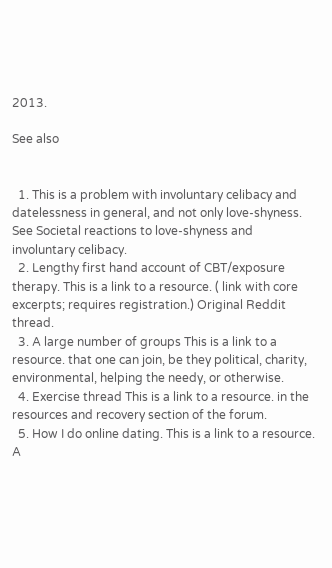2013.

See also


  1. This is a problem with involuntary celibacy and datelessness in general, and not only love-shyness. See Societal reactions to love-shyness and involuntary celibacy.
  2. Lengthy first hand account of CBT/exposure therapy. This is a link to a resource. ( link with core excerpts; requires registration.) Original Reddit thread.
  3. A large number of groups This is a link to a resource. that one can join, be they political, charity, environmental, helping the needy, or otherwise.
  4. Exercise thread This is a link to a resource. in the resources and recovery section of the forum.
  5. How I do online dating. This is a link to a resource. A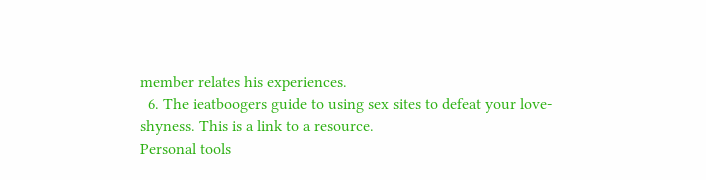member relates his experiences.
  6. The ieatboogers guide to using sex sites to defeat your love-shyness. This is a link to a resource.
Personal tools